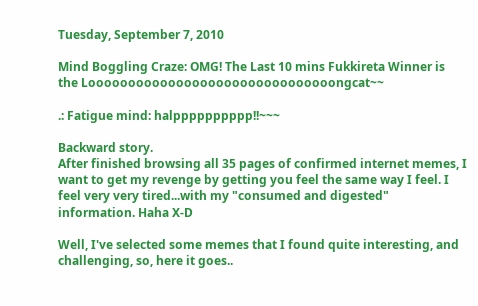Tuesday, September 7, 2010

Mind Boggling Craze: OMG! The Last 10 mins Fukkireta Winner is the Looooooooooooooooooooooooooooooongcat~~

.: Fatigue mind: halpppppppppp!!~~~

Backward story.
After finished browsing all 35 pages of confirmed internet memes, I want to get my revenge by getting you feel the same way I feel. I feel very very tired...with my "consumed and digested" information. Haha X-D

Well, I've selected some memes that I found quite interesting, and challenging, so, here it goes..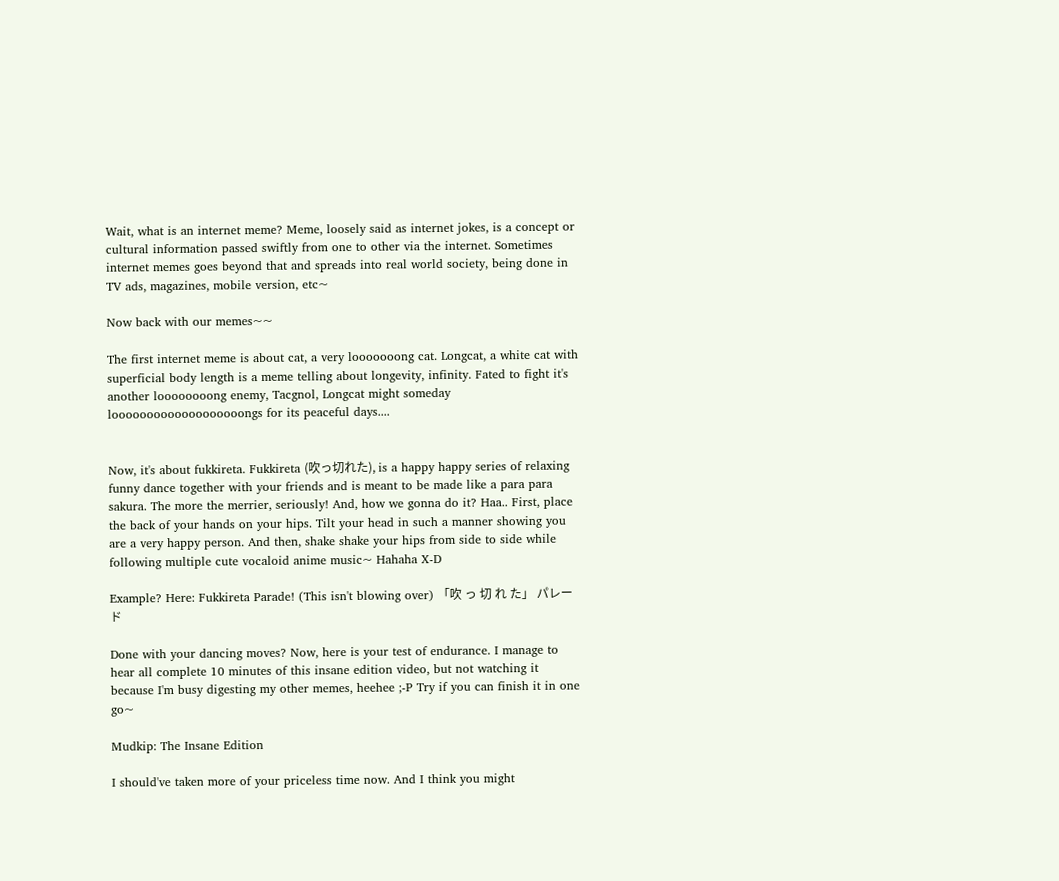Wait, what is an internet meme? Meme, loosely said as internet jokes, is a concept or cultural information passed swiftly from one to other via the internet. Sometimes internet memes goes beyond that and spreads into real world society, being done in TV ads, magazines, mobile version, etc~

Now back with our memes~~

The first internet meme is about cat, a very looooooong cat. Longcat, a white cat with superficial body length is a meme telling about longevity, infinity. Fated to fight it's another loooooooong enemy, Tacgnol, Longcat might someday looooooooooooooooooongs for its peaceful days....


Now, it's about fukkireta. Fukkireta (吹っ切れた), is a happy happy series of relaxing funny dance together with your friends and is meant to be made like a para para sakura. The more the merrier, seriously! And, how we gonna do it? Haa.. First, place the back of your hands on your hips. Tilt your head in such a manner showing you are a very happy person. And then, shake shake your hips from side to side while following multiple cute vocaloid anime music~ Hahaha X-D

Example? Here: Fukkireta Parade! (This isn't blowing over) 「吹 っ 切 れ た」 パレード

Done with your dancing moves? Now, here is your test of endurance. I manage to hear all complete 10 minutes of this insane edition video, but not watching it because I'm busy digesting my other memes, heehee ;-P Try if you can finish it in one go~

Mudkip: The Insane Edition

I should've taken more of your priceless time now. And I think you might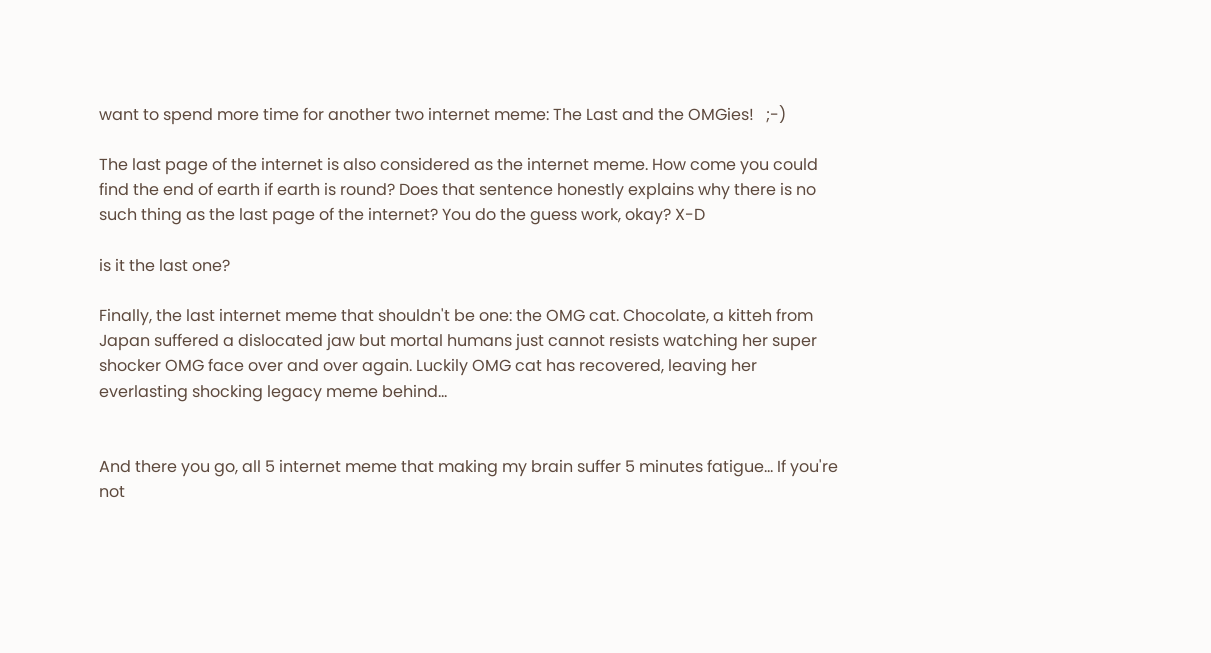want to spend more time for another two internet meme: The Last and the OMGies!   ;-)

The last page of the internet is also considered as the internet meme. How come you could find the end of earth if earth is round? Does that sentence honestly explains why there is no such thing as the last page of the internet? You do the guess work, okay? X-D

is it the last one?

Finally, the last internet meme that shouldn't be one: the OMG cat. Chocolate, a kitteh from Japan suffered a dislocated jaw but mortal humans just cannot resists watching her super shocker OMG face over and over again. Luckily OMG cat has recovered, leaving her everlasting shocking legacy meme behind...


And there you go, all 5 internet meme that making my brain suffer 5 minutes fatigue... If you're not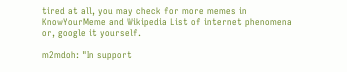tired at all, you may check for more memes in KnowYourMeme and Wikipedia List of internet phenomena or, google it yourself.

m2mdoh: "In support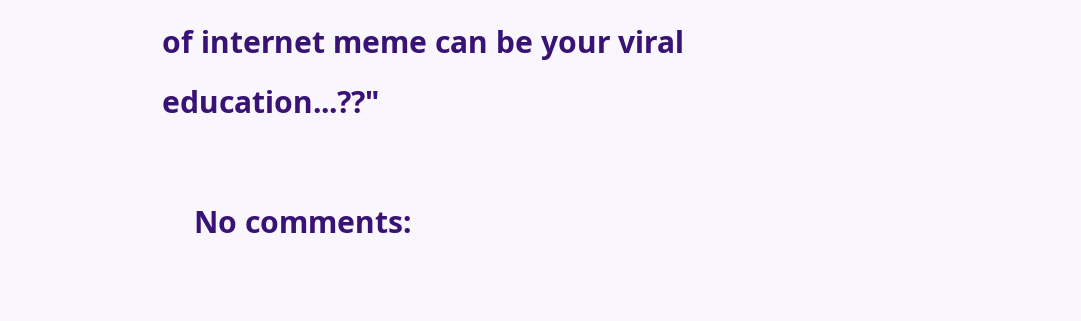of internet meme can be your viral education...??"

    No comments: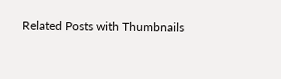Related Posts with Thumbnails